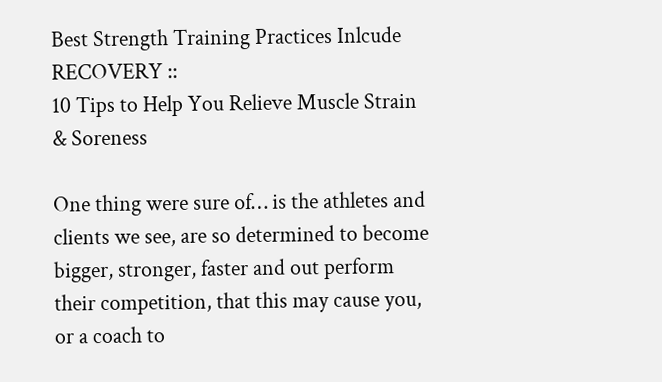Best Strength Training Practices Inlcude RECOVERY ::
10 Tips to Help You Relieve Muscle Strain & Soreness

One thing were sure of… is the athletes and clients we see, are so determined to become bigger, stronger, faster and out perform their competition, that this may cause you, or a coach to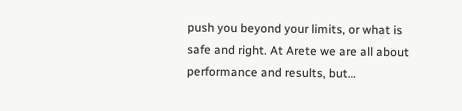push you beyond your limits, or what is safe and right. At Arete we are all about performance and results, but…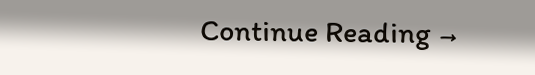Continue Reading →